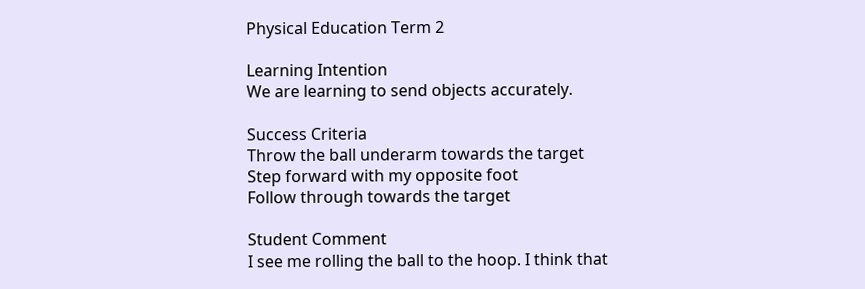Physical Education Term 2

Learning Intention
We are learning to send objects accurately.

Success Criteria
Throw the ball underarm towards the target
Step forward with my opposite foot
Follow through towards the target

Student Comment
I see me rolling the ball to the hoop. I think that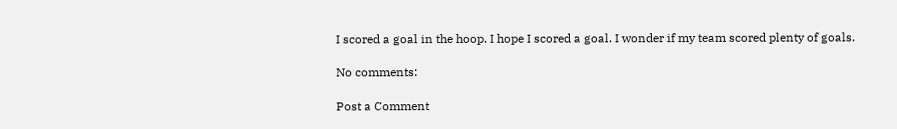I scored a goal in the hoop. I hope I scored a goal. I wonder if my team scored plenty of goals.

No comments:

Post a Comment